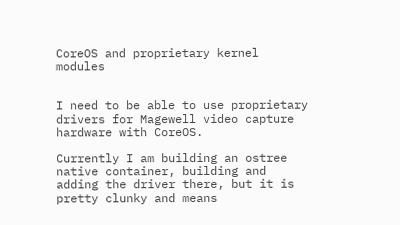CoreOS and proprietary kernel modules


I need to be able to use proprietary drivers for Magewell video capture hardware with CoreOS.

Currently I am building an ostree native container, building and adding the driver there, but it is pretty clunky and means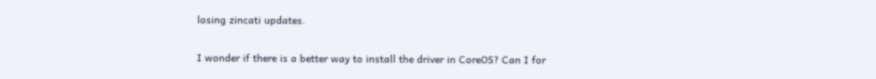losing zincati updates.

I wonder if there is a better way to install the driver in CoreOS? Can I for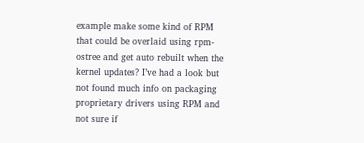example make some kind of RPM that could be overlaid using rpm-ostree and get auto rebuilt when the kernel updates? I’ve had a look but not found much info on packaging proprietary drivers using RPM and not sure if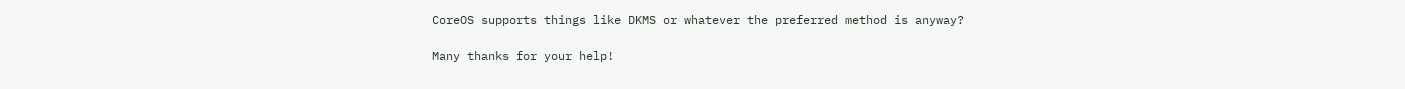CoreOS supports things like DKMS or whatever the preferred method is anyway?

Many thanks for your help!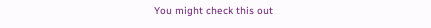You might check this out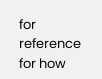for reference for how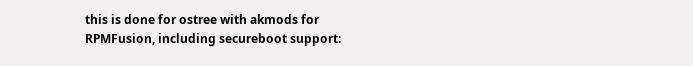this is done for ostree with akmods for RPMFusion, including secureboot support: